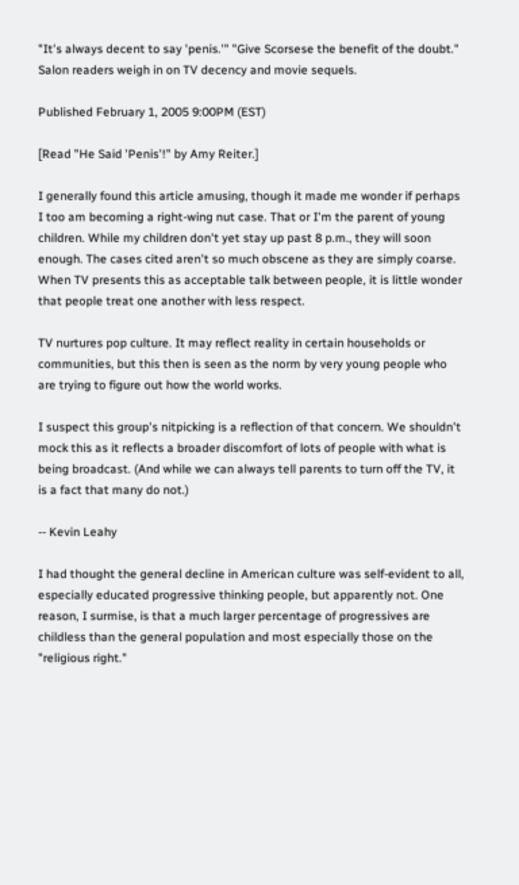"It's always decent to say 'penis.'" "Give Scorsese the benefit of the doubt." Salon readers weigh in on TV decency and movie sequels.

Published February 1, 2005 9:00PM (EST)

[Read "He Said 'Penis'!" by Amy Reiter.]

I generally found this article amusing, though it made me wonder if perhaps I too am becoming a right-wing nut case. That or I'm the parent of young children. While my children don't yet stay up past 8 p.m., they will soon enough. The cases cited aren't so much obscene as they are simply coarse. When TV presents this as acceptable talk between people, it is little wonder that people treat one another with less respect.

TV nurtures pop culture. It may reflect reality in certain households or communities, but this then is seen as the norm by very young people who are trying to figure out how the world works.

I suspect this group's nitpicking is a reflection of that concern. We shouldn't mock this as it reflects a broader discomfort of lots of people with what is being broadcast. (And while we can always tell parents to turn off the TV, it is a fact that many do not.)

-- Kevin Leahy

I had thought the general decline in American culture was self-evident to all, especially educated progressive thinking people, but apparently not. One reason, I surmise, is that a much larger percentage of progressives are childless than the general population and most especially those on the "religious right."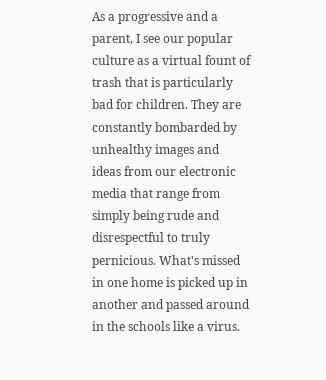As a progressive and a parent, I see our popular culture as a virtual fount of trash that is particularly bad for children. They are constantly bombarded by unhealthy images and ideas from our electronic media that range from simply being rude and disrespectful to truly pernicious. What's missed in one home is picked up in another and passed around in the schools like a virus.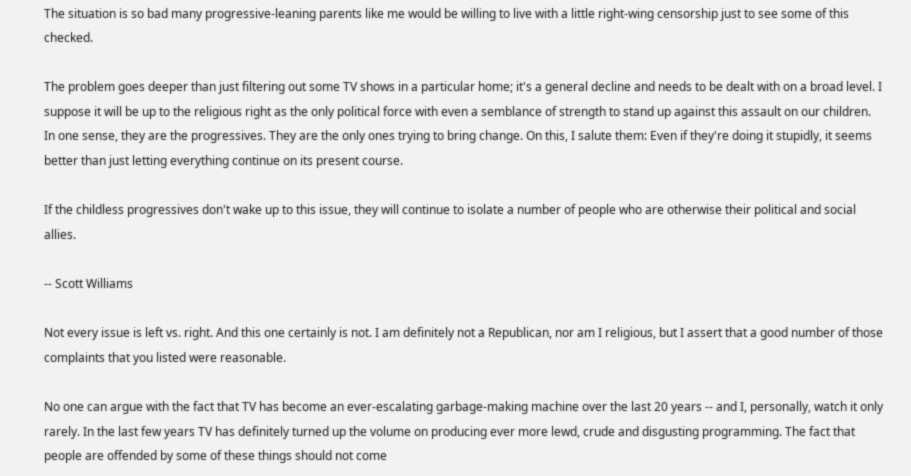The situation is so bad many progressive-leaning parents like me would be willing to live with a little right-wing censorship just to see some of this checked.

The problem goes deeper than just filtering out some TV shows in a particular home; it's a general decline and needs to be dealt with on a broad level. I suppose it will be up to the religious right as the only political force with even a semblance of strength to stand up against this assault on our children. In one sense, they are the progressives. They are the only ones trying to bring change. On this, I salute them: Even if they're doing it stupidly, it seems better than just letting everything continue on its present course.

If the childless progressives don't wake up to this issue, they will continue to isolate a number of people who are otherwise their political and social allies.

-- Scott Williams

Not every issue is left vs. right. And this one certainly is not. I am definitely not a Republican, nor am I religious, but I assert that a good number of those complaints that you listed were reasonable.

No one can argue with the fact that TV has become an ever-escalating garbage-making machine over the last 20 years -- and I, personally, watch it only rarely. In the last few years TV has definitely turned up the volume on producing ever more lewd, crude and disgusting programming. The fact that people are offended by some of these things should not come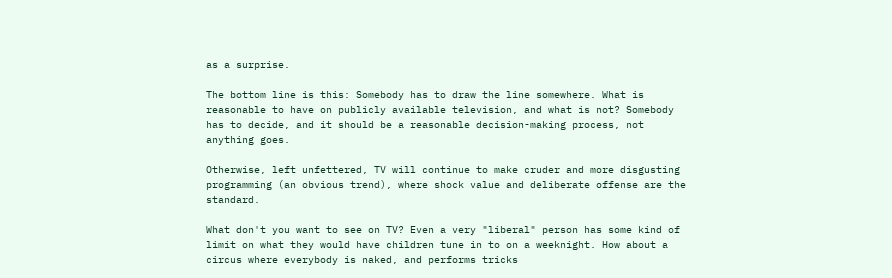as a surprise.

The bottom line is this: Somebody has to draw the line somewhere. What is reasonable to have on publicly available television, and what is not? Somebody has to decide, and it should be a reasonable decision-making process, not anything goes.

Otherwise, left unfettered, TV will continue to make cruder and more disgusting programming (an obvious trend), where shock value and deliberate offense are the standard.

What don't you want to see on TV? Even a very "liberal" person has some kind of limit on what they would have children tune in to on a weeknight. How about a circus where everybody is naked, and performs tricks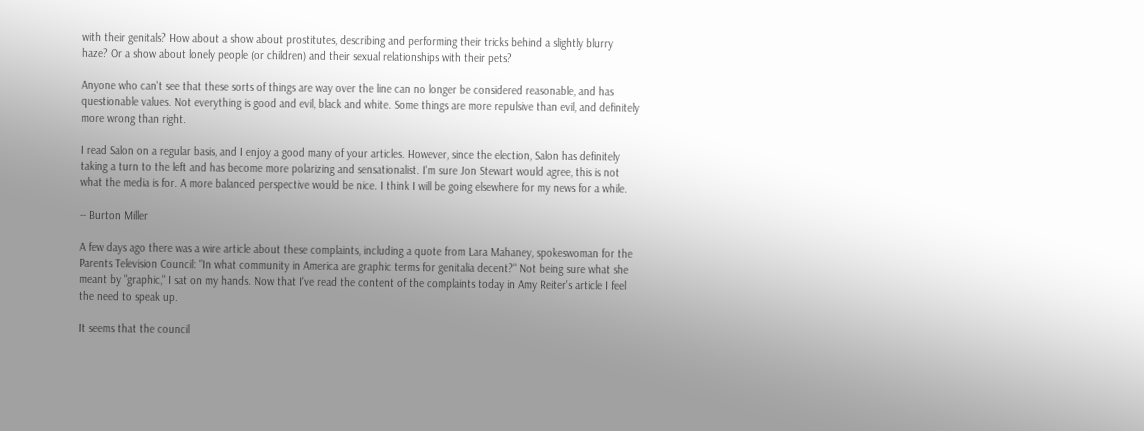with their genitals? How about a show about prostitutes, describing and performing their tricks behind a slightly blurry haze? Or a show about lonely people (or children) and their sexual relationships with their pets?

Anyone who can't see that these sorts of things are way over the line can no longer be considered reasonable, and has questionable values. Not everything is good and evil, black and white. Some things are more repulsive than evil, and definitely more wrong than right.

I read Salon on a regular basis, and I enjoy a good many of your articles. However, since the election, Salon has definitely taking a turn to the left and has become more polarizing and sensationalist. I'm sure Jon Stewart would agree, this is not what the media is for. A more balanced perspective would be nice. I think I will be going elsewhere for my news for a while.

-- Burton Miller

A few days ago there was a wire article about these complaints, including a quote from Lara Mahaney, spokeswoman for the Parents Television Council: "In what community in America are graphic terms for genitalia decent?" Not being sure what she meant by "graphic," I sat on my hands. Now that I've read the content of the complaints today in Amy Reiter's article I feel the need to speak up.

It seems that the council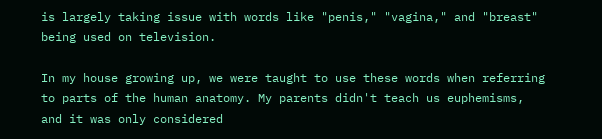is largely taking issue with words like "penis," "vagina," and "breast" being used on television.

In my house growing up, we were taught to use these words when referring to parts of the human anatomy. My parents didn't teach us euphemisms, and it was only considered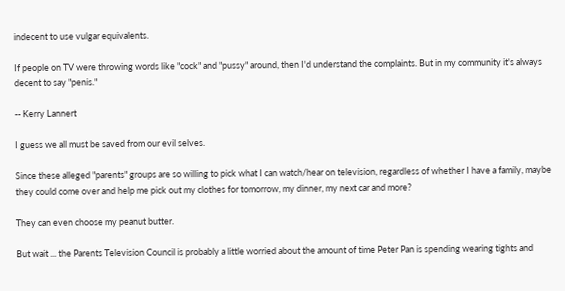indecent to use vulgar equivalents.

If people on TV were throwing words like "cock" and "pussy" around, then I'd understand the complaints. But in my community it's always decent to say "penis."

-- Kerry Lannert

I guess we all must be saved from our evil selves.

Since these alleged "parents" groups are so willing to pick what I can watch/hear on television, regardless of whether I have a family, maybe they could come over and help me pick out my clothes for tomorrow, my dinner, my next car and more?

They can even choose my peanut butter.

But wait ... the Parents Television Council is probably a little worried about the amount of time Peter Pan is spending wearing tights and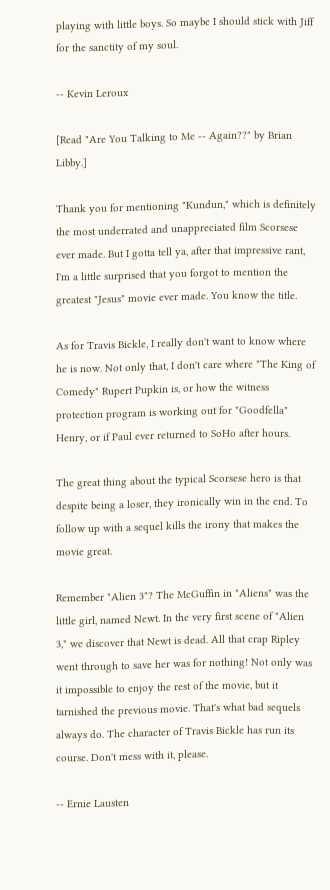playing with little boys. So maybe I should stick with Jiff for the sanctity of my soul.

-- Kevin Leroux

[Read "Are You Talking to Me -- Again??" by Brian Libby.]

Thank you for mentioning "Kundun," which is definitely the most underrated and unappreciated film Scorsese ever made. But I gotta tell ya, after that impressive rant, I'm a little surprised that you forgot to mention the greatest "Jesus" movie ever made. You know the title.

As for Travis Bickle, I really don't want to know where he is now. Not only that, I don't care where "The King of Comedy" Rupert Pupkin is, or how the witness protection program is working out for "Goodfella" Henry, or if Paul ever returned to SoHo after hours.

The great thing about the typical Scorsese hero is that despite being a loser, they ironically win in the end. To follow up with a sequel kills the irony that makes the movie great.

Remember "Alien 3"? The McGuffin in "Aliens" was the little girl, named Newt. In the very first scene of "Alien 3," we discover that Newt is dead. All that crap Ripley went through to save her was for nothing! Not only was it impossible to enjoy the rest of the movie, but it tarnished the previous movie. That's what bad sequels always do. The character of Travis Bickle has run its course. Don't mess with it, please.

-- Ernie Lausten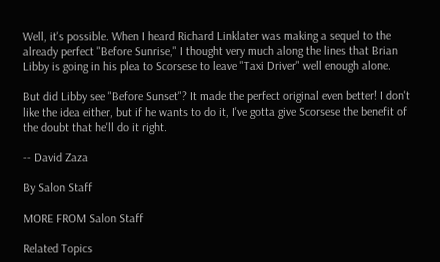Well, it's possible. When I heard Richard Linklater was making a sequel to the already perfect "Before Sunrise," I thought very much along the lines that Brian Libby is going in his plea to Scorsese to leave "Taxi Driver" well enough alone.

But did Libby see "Before Sunset"? It made the perfect original even better! I don't like the idea either, but if he wants to do it, I've gotta give Scorsese the benefit of the doubt that he'll do it right.

-- David Zaza

By Salon Staff

MORE FROM Salon Staff

Related Topics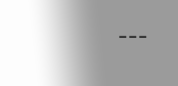---